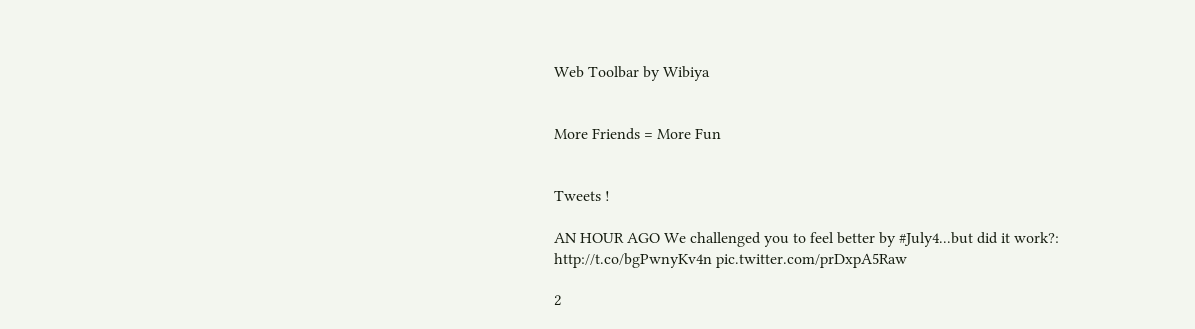Web Toolbar by Wibiya


More Friends = More Fun


Tweets !

AN HOUR AGO We challenged you to feel better by #July4...but did it work?: http://t.co/bgPwnyKv4n pic.twitter.com/prDxpA5Raw

2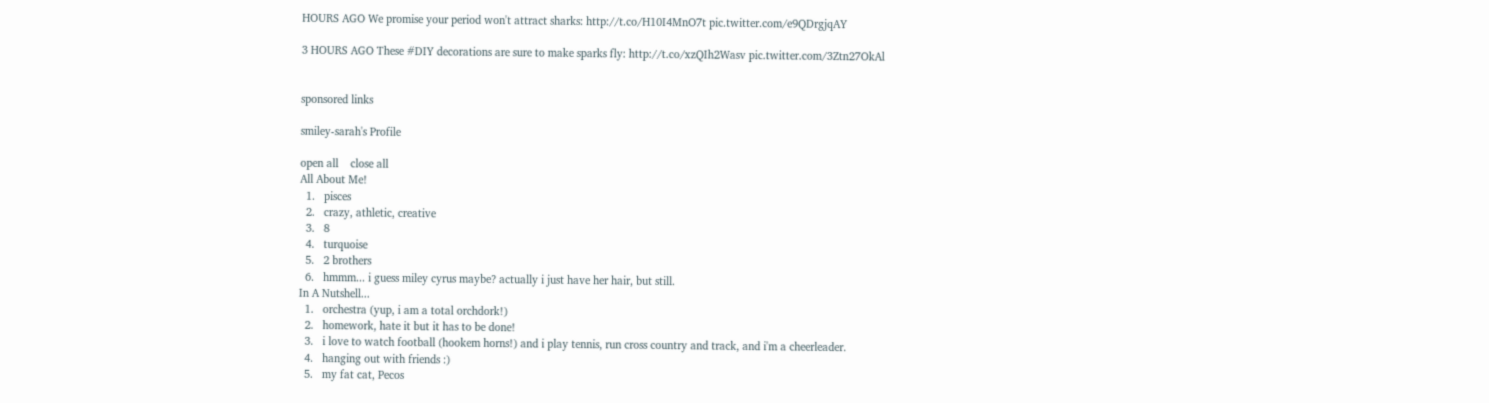HOURS AGO We promise your period won't attract sharks: http://t.co/H10I4MnO7t pic.twitter.com/e9QDrgjqAY

3 HOURS AGO These #DIY decorations are sure to make sparks fly: http://t.co/xzQIh2Wasv pic.twitter.com/3Ztn27OkAl


sponsored links

smiley-sarah's Profile

open all    close all
All About Me!
  1.   pisces
  2.   crazy, athletic, creative
  3.   8
  4.   turquoise
  5.   2 brothers
  6.   hmmm... i guess miley cyrus maybe? actually i just have her hair, but still.
In A Nutshell...
  1.   orchestra (yup, i am a total orchdork!)
  2.   homework, hate it but it has to be done!
  3.   i love to watch football (hookem horns!) and i play tennis, run cross country and track, and i'm a cheerleader.
  4.   hanging out with friends :)
  5.   my fat cat, Pecos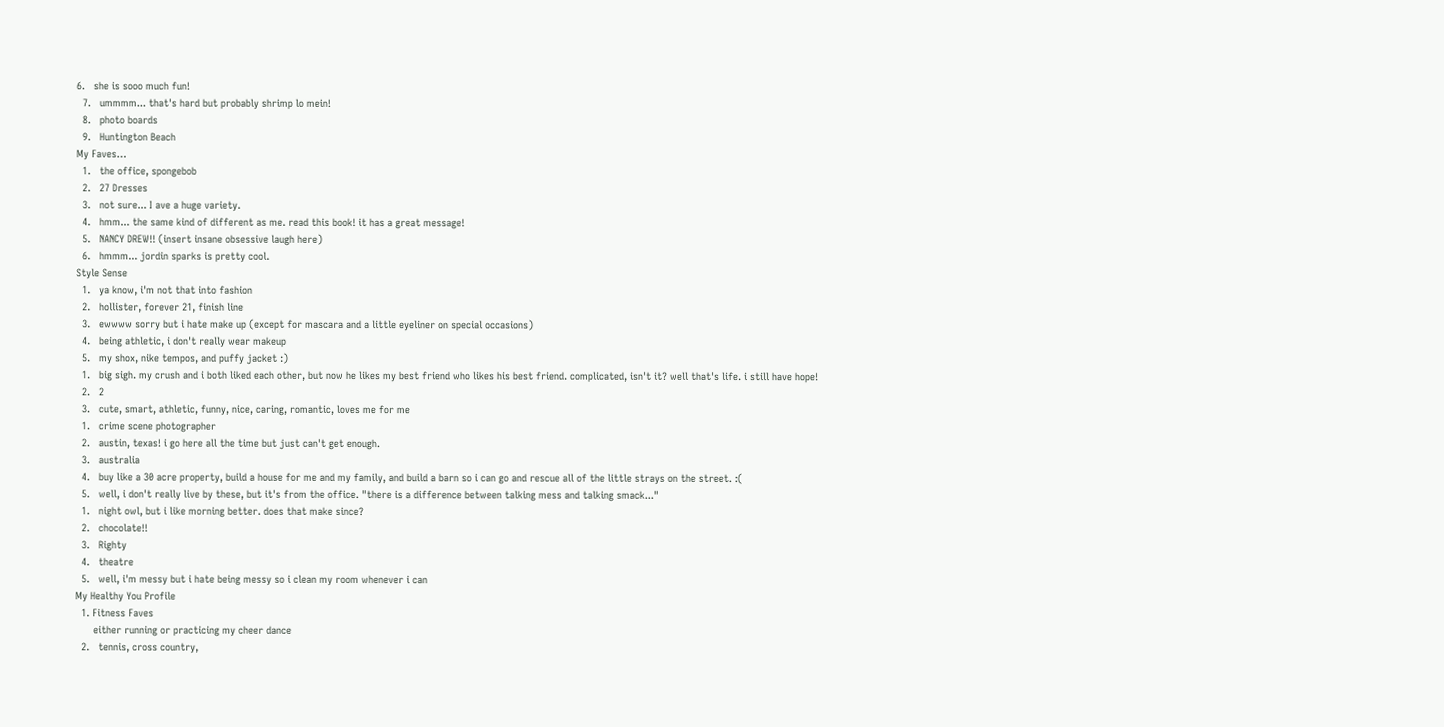6.   she is sooo much fun!
  7.   ummmm... that's hard but probably shrimp lo mein!
  8.   photo boards
  9.   Huntington Beach
My Faves…
  1.   the office, spongebob
  2.   27 Dresses
  3.   not sure... I ave a huge variety.
  4.   hmm... the same kind of different as me. read this book! it has a great message!
  5.   NANCY DREW!! (insert insane obsessive laugh here)
  6.   hmmm... jordin sparks is pretty cool.
Style Sense
  1.   ya know, i'm not that into fashion
  2.   hollister, forever 21, finish line
  3.   ewwww sorry but i hate make up (except for mascara and a little eyeliner on special occasions)
  4.   being athletic, i don't really wear makeup
  5.   my shox, nike tempos, and puffy jacket :)
  1.   big sigh. my crush and i both liked each other, but now he likes my best friend who likes his best friend. complicated, isn't it? well that's life. i still have hope!
  2.   2
  3.   cute, smart, athletic, funny, nice, caring, romantic, loves me for me
  1.   crime scene photographer
  2.   austin, texas! i go here all the time but just can't get enough.
  3.   australia
  4.   buy like a 30 acre property, build a house for me and my family, and build a barn so i can go and rescue all of the little strays on the street. :(
  5.   well, i don't really live by these, but it's from the office. "there is a difference between talking mess and talking smack..."
  1.   night owl, but i like morning better. does that make since?
  2.   chocolate!!
  3.   Righty
  4.   theatre
  5.   well, i'm messy but i hate being messy so i clean my room whenever i can
My Healthy You Profile
  1. Fitness Faves
      either running or practicing my cheer dance
  2.   tennis, cross country,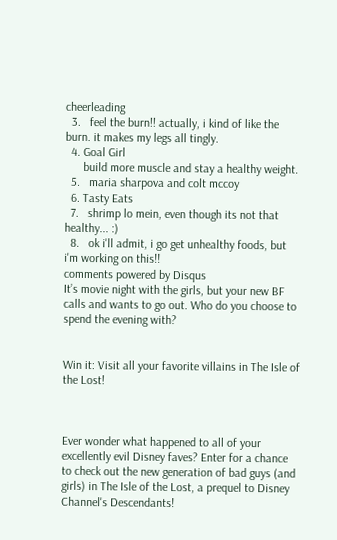cheerleading
  3.   feel the burn!! actually, i kind of like the burn. it makes my legs all tingly.
  4. Goal Girl
      build more muscle and stay a healthy weight.
  5.   maria sharpova and colt mccoy
  6. Tasty Eats
  7.   shrimp lo mein, even though its not that healthy... :)
  8.   ok i'll admit, i go get unhealthy foods, but i'm working on this!!
comments powered by Disqus
It’s movie night with the girls, but your new BF calls and wants to go out. Who do you choose to spend the evening with?


Win it: Visit all your favorite villains in The Isle of the Lost!



Ever wonder what happened to all of your excellently evil Disney faves? Enter for a chance to check out the new generation of bad guys (and girls) in The Isle of the Lost, a prequel to Disney Channel's Descendants!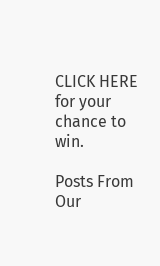CLICK HERE for your chance to win.

Posts From Our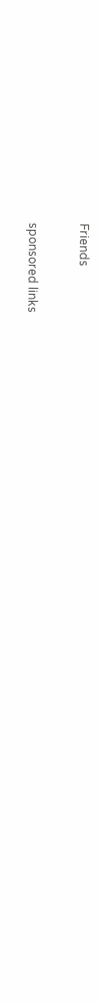Friends

sponsored links